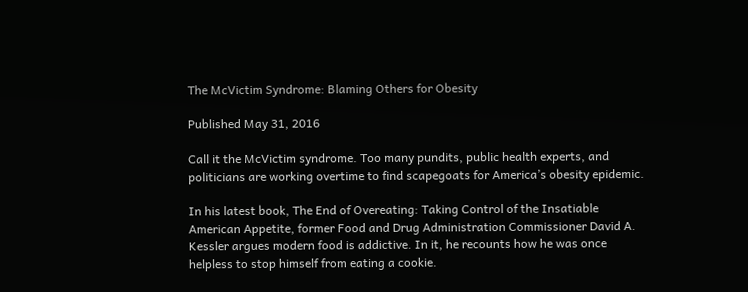The McVictim Syndrome: Blaming Others for Obesity

Published May 31, 2016

Call it the McVictim syndrome. Too many pundits, public health experts, and politicians are working overtime to find scapegoats for America’s obesity epidemic.

In his latest book, The End of Overeating: Taking Control of the Insatiable American Appetite, former Food and Drug Administration Commissioner David A. Kessler argues modern food is addictive. In it, he recounts how he was once helpless to stop himself from eating a cookie.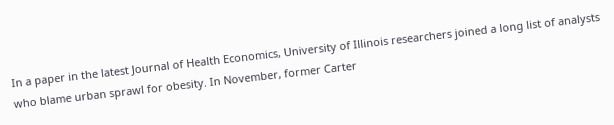In a paper in the latest Journal of Health Economics, University of Illinois researchers joined a long list of analysts who blame urban sprawl for obesity. In November, former Carter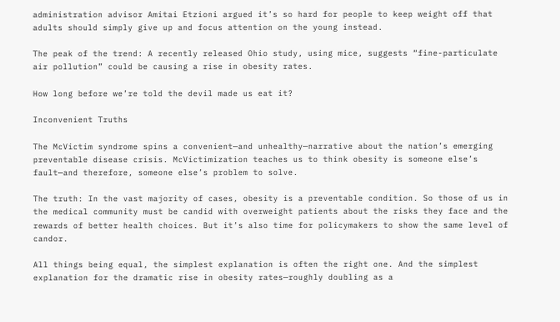administration advisor Amitai Etzioni argued it’s so hard for people to keep weight off that adults should simply give up and focus attention on the young instead.

The peak of the trend: A recently released Ohio study, using mice, suggests “fine-particulate air pollution” could be causing a rise in obesity rates.

How long before we’re told the devil made us eat it?

Inconvenient Truths

The McVictim syndrome spins a convenient—and unhealthy—narrative about the nation’s emerging preventable disease crisis. McVictimization teaches us to think obesity is someone else’s fault—and therefore, someone else’s problem to solve.

The truth: In the vast majority of cases, obesity is a preventable condition. So those of us in the medical community must be candid with overweight patients about the risks they face and the rewards of better health choices. But it’s also time for policymakers to show the same level of candor.

All things being equal, the simplest explanation is often the right one. And the simplest explanation for the dramatic rise in obesity rates—roughly doubling as a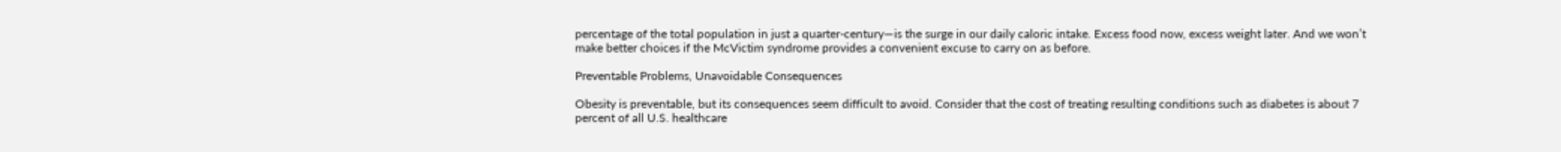percentage of the total population in just a quarter-century—is the surge in our daily caloric intake. Excess food now, excess weight later. And we won’t make better choices if the McVictim syndrome provides a convenient excuse to carry on as before.

Preventable Problems, Unavoidable Consequences

Obesity is preventable, but its consequences seem difficult to avoid. Consider that the cost of treating resulting conditions such as diabetes is about 7 percent of all U.S. healthcare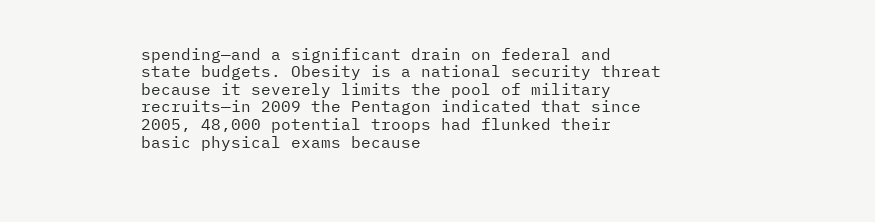spending—and a significant drain on federal and state budgets. Obesity is a national security threat because it severely limits the pool of military recruits—in 2009 the Pentagon indicated that since 2005, 48,000 potential troops had flunked their basic physical exams because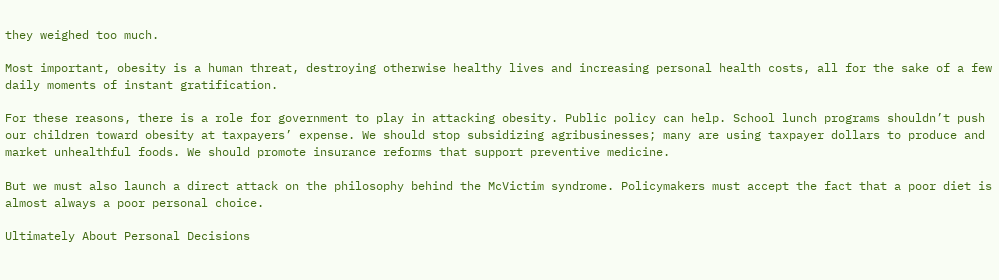they weighed too much.

Most important, obesity is a human threat, destroying otherwise healthy lives and increasing personal health costs, all for the sake of a few daily moments of instant gratification.

For these reasons, there is a role for government to play in attacking obesity. Public policy can help. School lunch programs shouldn’t push our children toward obesity at taxpayers’ expense. We should stop subsidizing agribusinesses; many are using taxpayer dollars to produce and market unhealthful foods. We should promote insurance reforms that support preventive medicine.

But we must also launch a direct attack on the philosophy behind the McVictim syndrome. Policymakers must accept the fact that a poor diet is almost always a poor personal choice.

Ultimately About Personal Decisions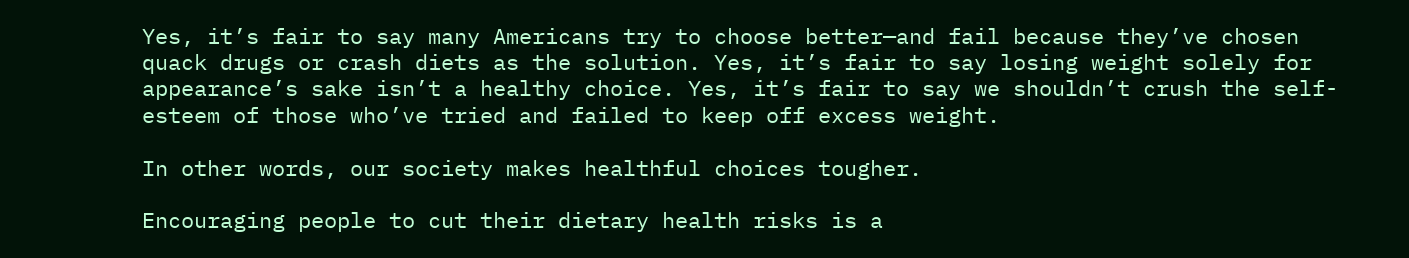Yes, it’s fair to say many Americans try to choose better—and fail because they’ve chosen quack drugs or crash diets as the solution. Yes, it’s fair to say losing weight solely for appearance’s sake isn’t a healthy choice. Yes, it’s fair to say we shouldn’t crush the self-esteem of those who’ve tried and failed to keep off excess weight.

In other words, our society makes healthful choices tougher.

Encouraging people to cut their dietary health risks is a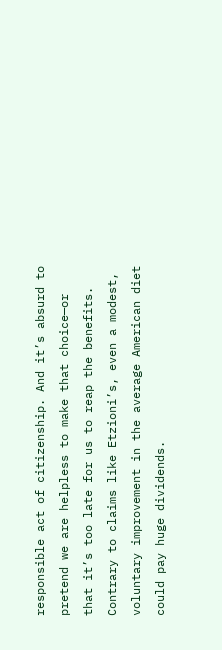responsible act of citizenship. And it’s absurd to pretend we are helpless to make that choice—or that it’s too late for us to reap the benefits. Contrary to claims like Etzioni’s, even a modest, voluntary improvement in the average American diet could pay huge dividends.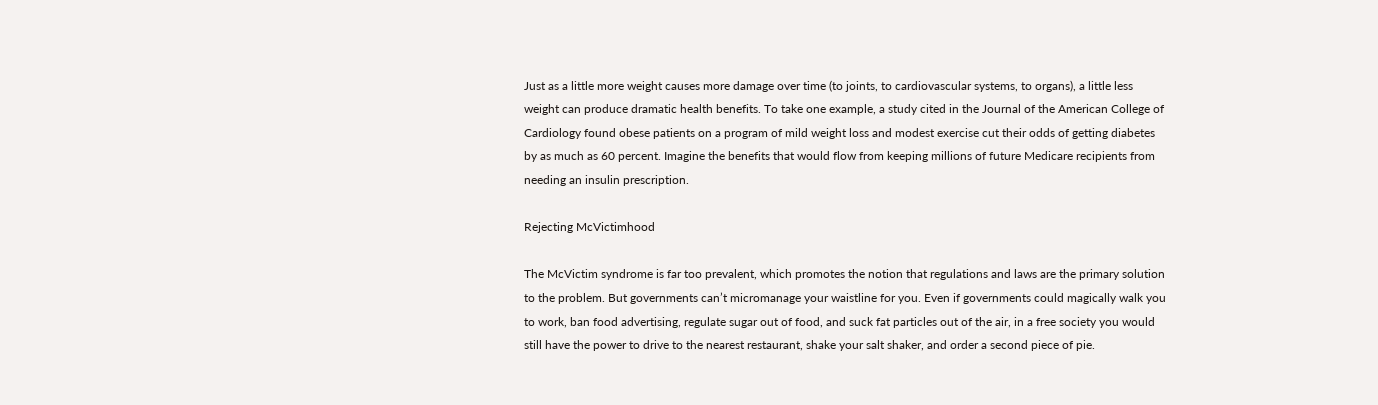Just as a little more weight causes more damage over time (to joints, to cardiovascular systems, to organs), a little less weight can produce dramatic health benefits. To take one example, a study cited in the Journal of the American College of Cardiology found obese patients on a program of mild weight loss and modest exercise cut their odds of getting diabetes by as much as 60 percent. Imagine the benefits that would flow from keeping millions of future Medicare recipients from needing an insulin prescription.

Rejecting McVictimhood

The McVictim syndrome is far too prevalent, which promotes the notion that regulations and laws are the primary solution to the problem. But governments can’t micromanage your waistline for you. Even if governments could magically walk you to work, ban food advertising, regulate sugar out of food, and suck fat particles out of the air, in a free society you would still have the power to drive to the nearest restaurant, shake your salt shaker, and order a second piece of pie.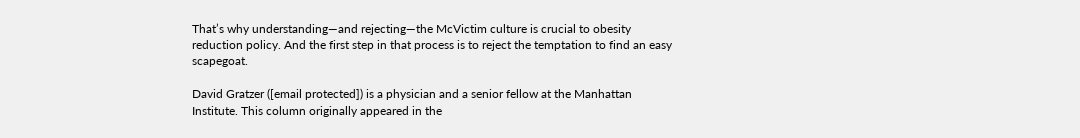That’s why understanding—and rejecting—the McVictim culture is crucial to obesity reduction policy. And the first step in that process is to reject the temptation to find an easy scapegoat.

David Gratzer ([email protected]) is a physician and a senior fellow at the Manhattan Institute. This column originally appeared in the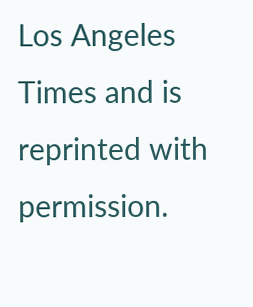Los Angeles Times and is reprinted with permission.